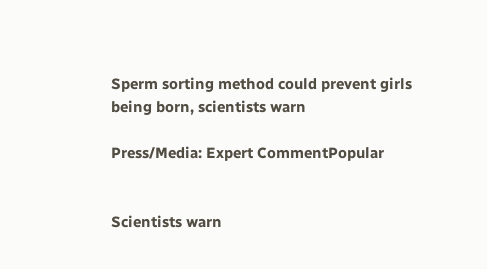Sperm sorting method could prevent girls being born, scientists warn

Press/Media: Expert CommentPopular


Scientists warn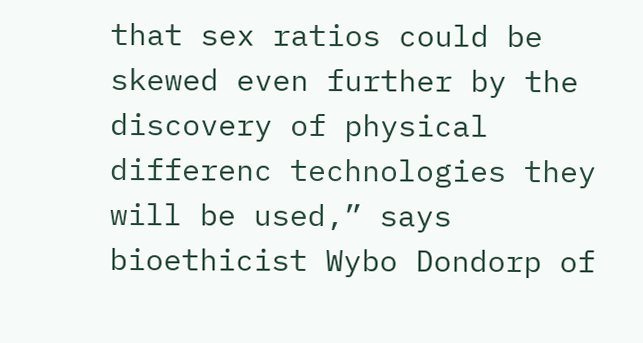that sex ratios could be skewed even further by the discovery of physical differenc technologies they will be used,” says bioethicist Wybo Dondorp of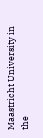Maastricht University in the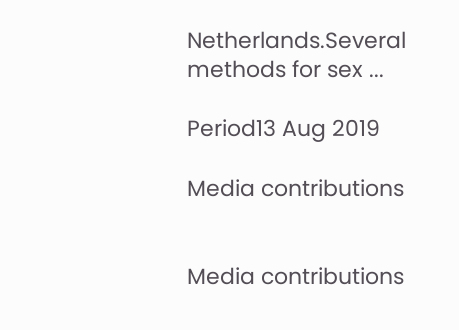Netherlands.Several methods for sex ...

Period13 Aug 2019

Media contributions


Media contributions